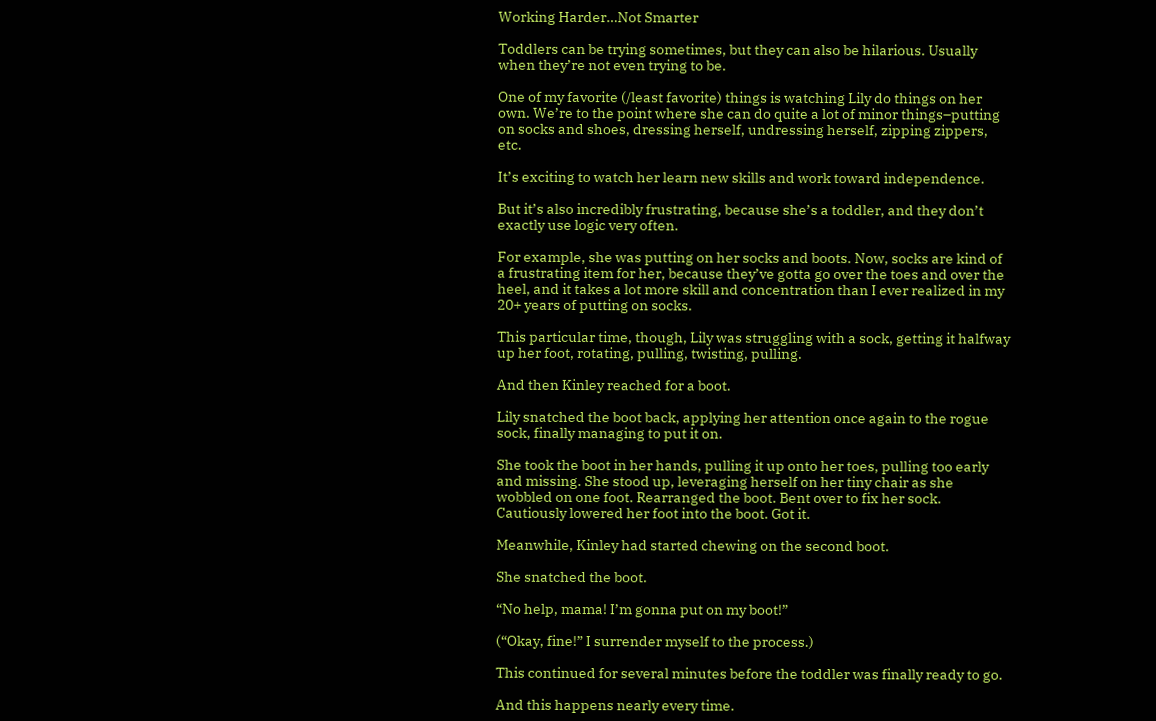Working Harder…Not Smarter

Toddlers can be trying sometimes, but they can also be hilarious. Usually when they’re not even trying to be.

One of my favorite (/least favorite) things is watching Lily do things on her own. We’re to the point where she can do quite a lot of minor things–putting on socks and shoes, dressing herself, undressing herself, zipping zippers, etc.

It’s exciting to watch her learn new skills and work toward independence.

But it’s also incredibly frustrating, because she’s a toddler, and they don’t exactly use logic very often.

For example, she was putting on her socks and boots. Now, socks are kind of a frustrating item for her, because they’ve gotta go over the toes and over the heel, and it takes a lot more skill and concentration than I ever realized in my 20+ years of putting on socks.

This particular time, though, Lily was struggling with a sock, getting it halfway up her foot, rotating, pulling, twisting, pulling.

And then Kinley reached for a boot.

Lily snatched the boot back, applying her attention once again to the rogue sock, finally managing to put it on.

She took the boot in her hands, pulling it up onto her toes, pulling too early and missing. She stood up, leveraging herself on her tiny chair as she wobbled on one foot. Rearranged the boot. Bent over to fix her sock. Cautiously lowered her foot into the boot. Got it.

Meanwhile, Kinley had started chewing on the second boot.

She snatched the boot.

“No help, mama! I’m gonna put on my boot!”

(“Okay, fine!” I surrender myself to the process.)

This continued for several minutes before the toddler was finally ready to go.

And this happens nearly every time.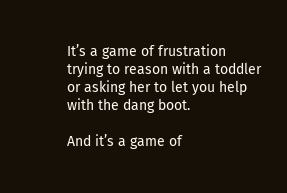It’s a game of frustration trying to reason with a toddler or asking her to let you help with the dang boot.

And it’s a game of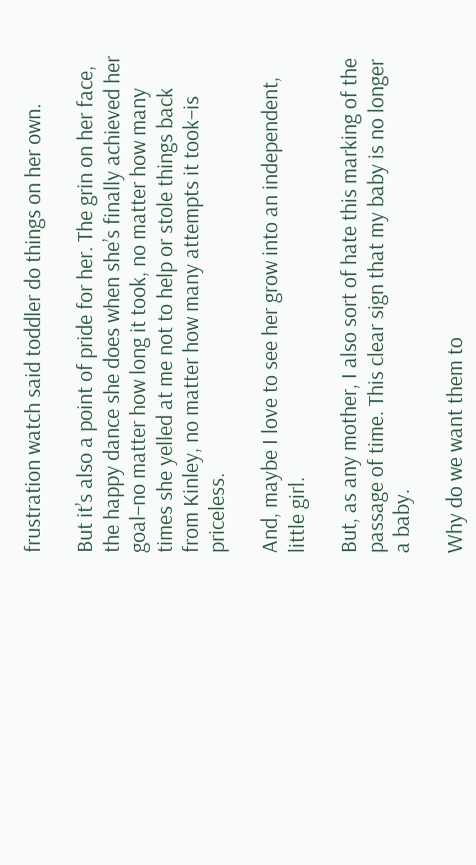frustration watch said toddler do things on her own.

But it’s also a point of pride for her. The grin on her face, the happy dance she does when she’s finally achieved her goal–no matter how long it took, no matter how many times she yelled at me not to help or stole things back from Kinley, no matter how many attempts it took–is priceless.

And, maybe I love to see her grow into an independent, little girl.

But, as any mother, I also sort of hate this marking of the passage of time. This clear sign that my baby is no longer a baby.

Why do we want them to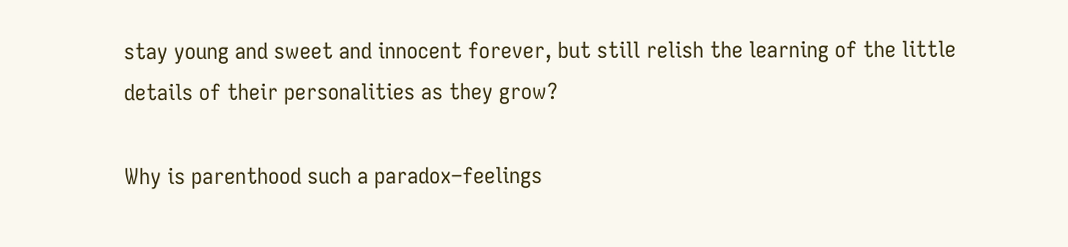stay young and sweet and innocent forever, but still relish the learning of the little details of their personalities as they grow?

Why is parenthood such a paradox–feelings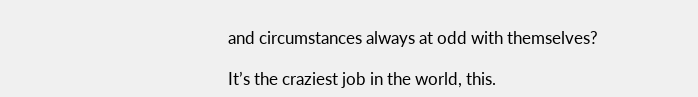and circumstances always at odd with themselves?

It’s the craziest job in the world, this.